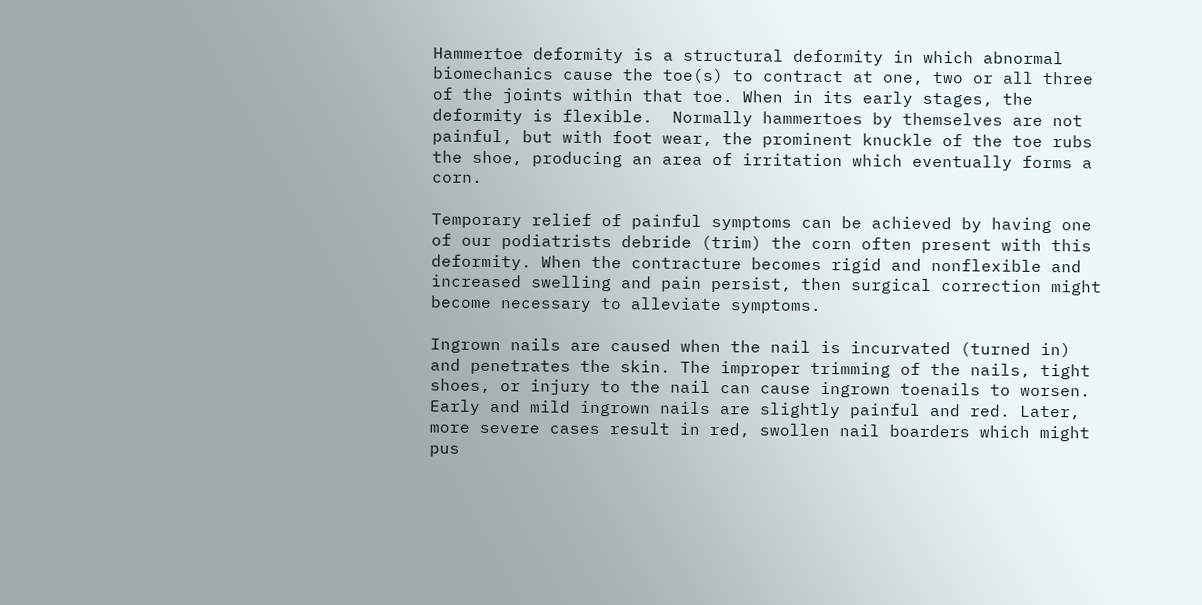Hammertoe deformity is a structural deformity in which abnormal biomechanics cause the toe(s) to contract at one, two or all three of the joints within that toe. When in its early stages, the deformity is flexible.  Normally hammertoes by themselves are not painful, but with foot wear, the prominent knuckle of the toe rubs the shoe, producing an area of irritation which eventually forms a corn.

Temporary relief of painful symptoms can be achieved by having one of our podiatrists debride (trim) the corn often present with this deformity. When the contracture becomes rigid and nonflexible and increased swelling and pain persist, then surgical correction might become necessary to alleviate symptoms.

Ingrown nails are caused when the nail is incurvated (turned in) and penetrates the skin. The improper trimming of the nails, tight shoes, or injury to the nail can cause ingrown toenails to worsen. Early and mild ingrown nails are slightly painful and red. Later, more severe cases result in red, swollen nail boarders which might pus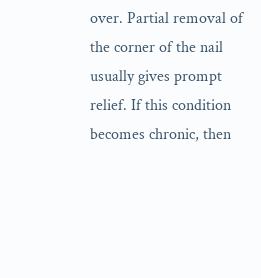over. Partial removal of the corner of the nail usually gives prompt relief. If this condition becomes chronic, then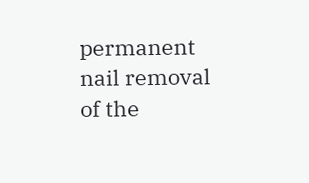permanent nail removal of the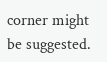corner might be suggested.